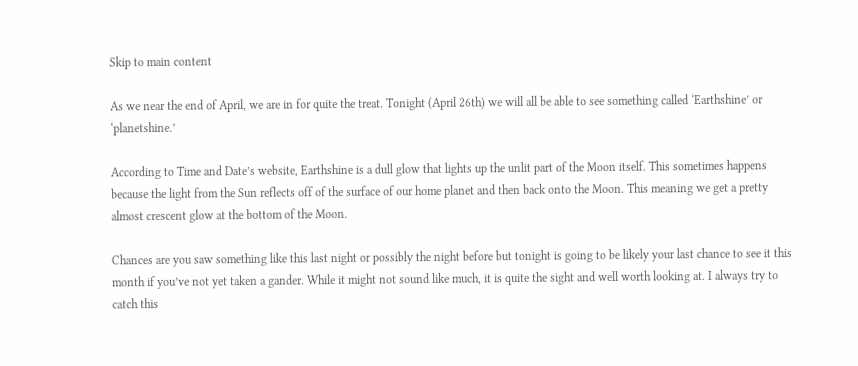Skip to main content

As we near the end of April, we are in for quite the treat. Tonight (April 26th) we will all be able to see something called ‘Earthshine’ or ‘planetshine.’

According to Time and Date’s website, Earthshine is a dull glow that lights up the unlit part of the Moon itself. This sometimes happens because the light from the Sun reflects off of the surface of our home planet and then back onto the Moon. This meaning we get a pretty almost crescent glow at the bottom of the Moon.

Chances are you saw something like this last night or possibly the night before but tonight is going to be likely your last chance to see it this month if you’ve not yet taken a gander. While it might not sound like much, it is quite the sight and well worth looking at. I always try to catch this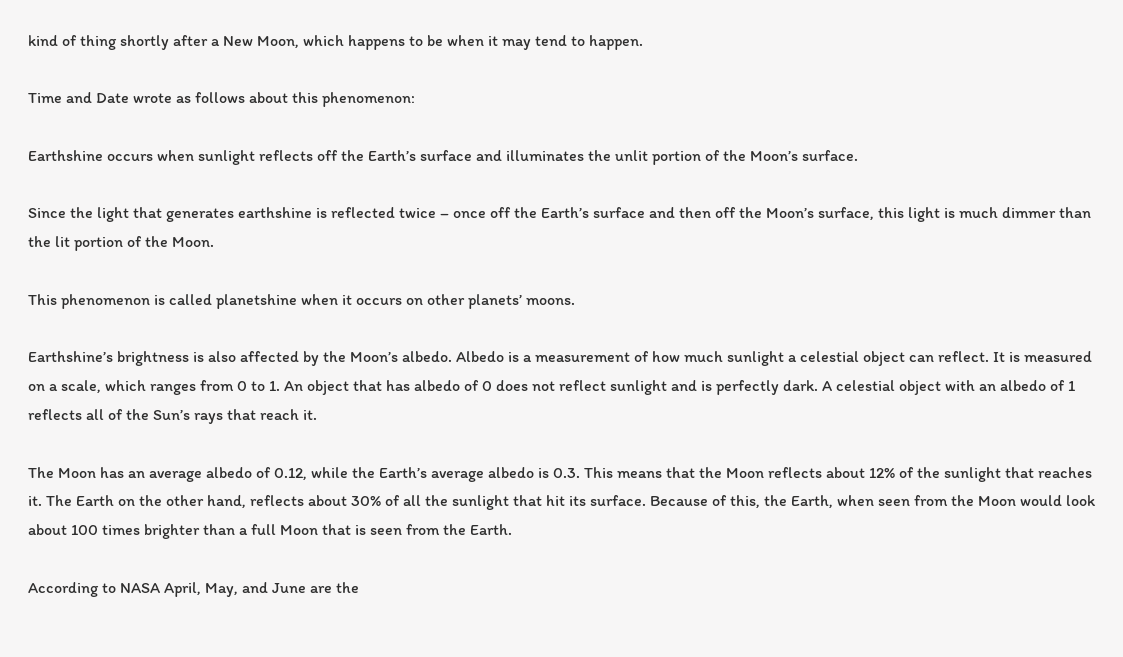kind of thing shortly after a New Moon, which happens to be when it may tend to happen.

Time and Date wrote as follows about this phenomenon:

Earthshine occurs when sunlight reflects off the Earth’s surface and illuminates the unlit portion of the Moon’s surface.

Since the light that generates earthshine is reflected twice – once off the Earth’s surface and then off the Moon’s surface, this light is much dimmer than the lit portion of the Moon.

This phenomenon is called planetshine when it occurs on other planets’ moons.

Earthshine’s brightness is also affected by the Moon’s albedo. Albedo is a measurement of how much sunlight a celestial object can reflect. It is measured on a scale, which ranges from 0 to 1. An object that has albedo of 0 does not reflect sunlight and is perfectly dark. A celestial object with an albedo of 1 reflects all of the Sun’s rays that reach it.

The Moon has an average albedo of 0.12, while the Earth’s average albedo is 0.3. This means that the Moon reflects about 12% of the sunlight that reaches it. The Earth on the other hand, reflects about 30% of all the sunlight that hit its surface. Because of this, the Earth, when seen from the Moon would look about 100 times brighter than a full Moon that is seen from the Earth.

According to NASA April, May, and June are the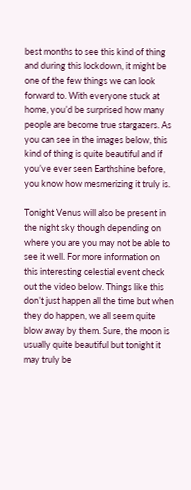best months to see this kind of thing and during this lockdown, it might be one of the few things we can look forward to. With everyone stuck at home, you’d be surprised how many people are become true stargazers. As you can see in the images below, this kind of thing is quite beautiful and if you’ve ever seen Earthshine before, you know how mesmerizing it truly is.

Tonight Venus will also be present in the night sky though depending on where you are you may not be able to see it well. For more information on this interesting celestial event check out the video below. Things like this don’t just happen all the time but when they do happen, we all seem quite blow away by them. Sure, the moon is usually quite beautiful but tonight it may truly be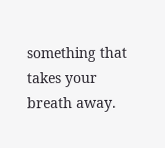something that takes your breath away.